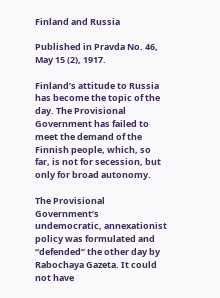Finland and Russia

Published in Pravda No. 46, May 15 (2), 1917.

Finland’s attitude to Russia has become the topic of the day. The Provisional Government has failed to meet the demand of the Finnish people, which, so far, is not for secession, but only for broad autonomy.

The Provisional Government’s undemocratic, annexationist policy was formulated and “defended” the other day by Rabochaya Gazeta. It could not have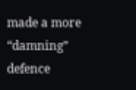made a more “damning” defence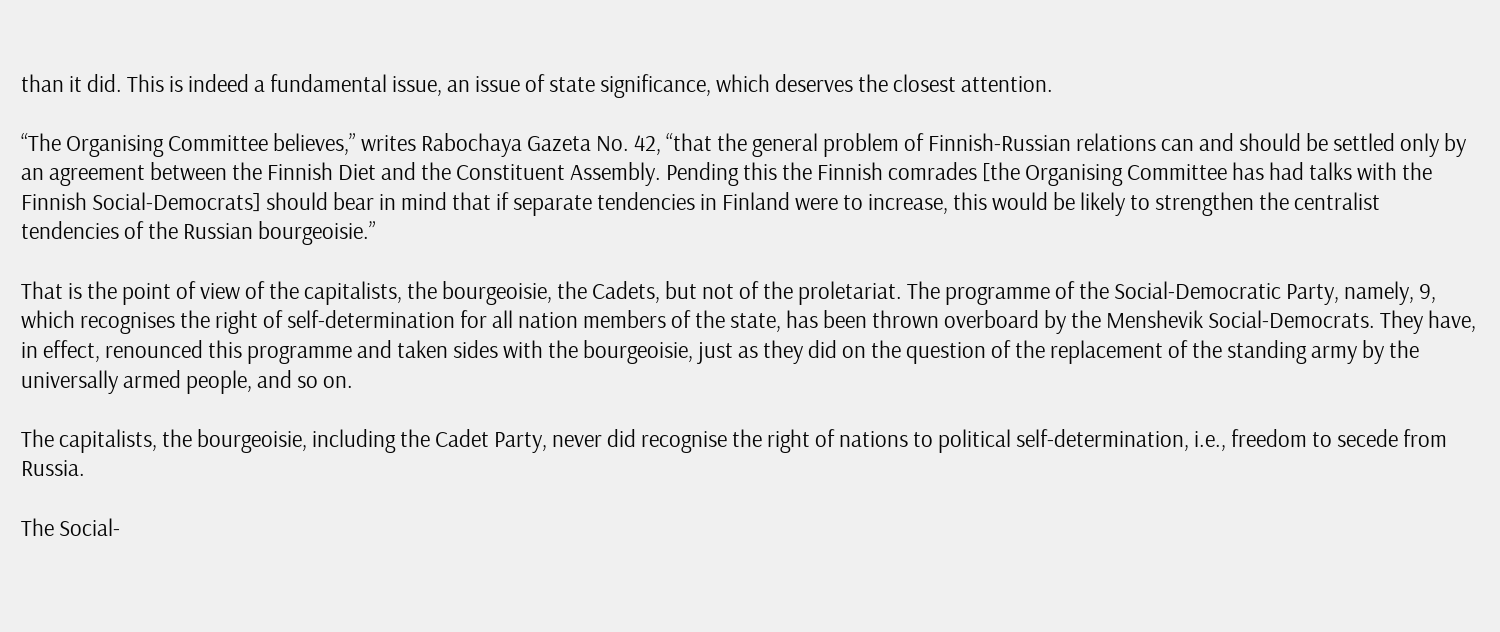than it did. This is indeed a fundamental issue, an issue of state significance, which deserves the closest attention.

“The Organising Committee believes,” writes Rabochaya Gazeta No. 42, “that the general problem of Finnish-Russian relations can and should be settled only by an agreement between the Finnish Diet and the Constituent Assembly. Pending this the Finnish comrades [the Organising Committee has had talks with the Finnish Social-Democrats] should bear in mind that if separate tendencies in Finland were to increase, this would be likely to strengthen the centralist tendencies of the Russian bourgeoisie.”

That is the point of view of the capitalists, the bourgeoisie, the Cadets, but not of the proletariat. The programme of the Social-Democratic Party, namely, 9, which recognises the right of self-determination for all nation members of the state, has been thrown overboard by the Menshevik Social-Democrats. They have, in effect, renounced this programme and taken sides with the bourgeoisie, just as they did on the question of the replacement of the standing army by the universally armed people, and so on.

The capitalists, the bourgeoisie, including the Cadet Party, never did recognise the right of nations to political self-determination, i.e., freedom to secede from Russia.

The Social-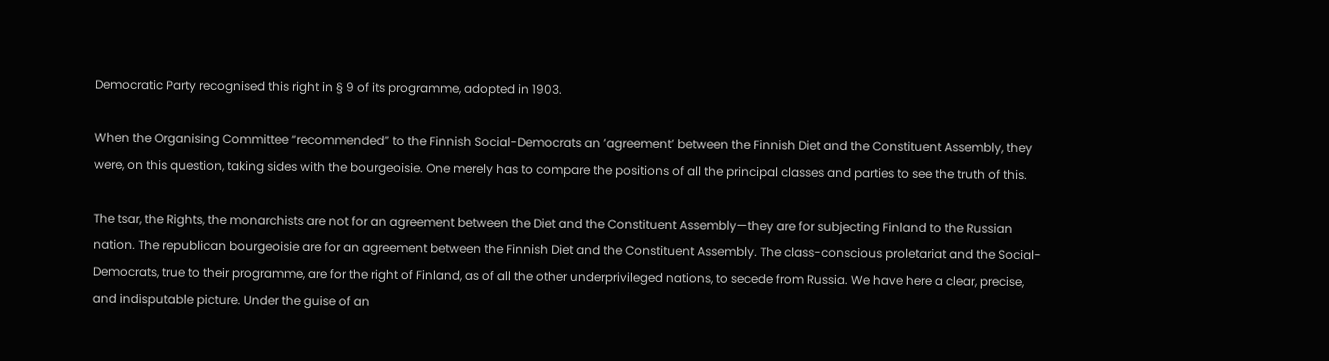Democratic Party recognised this right in § 9 of its programme, adopted in 1903.

When the Organising Committee “recommended” to the Finnish Social-Democrats an ’agreement’ between the Finnish Diet and the Constituent Assembly, they were, on this question, taking sides with the bourgeoisie. One merely has to compare the positions of all the principal classes and parties to see the truth of this.

The tsar, the Rights, the monarchists are not for an agreement between the Diet and the Constituent Assembly—they are for subjecting Finland to the Russian nation. The republican bourgeoisie are for an agreement between the Finnish Diet and the Constituent Assembly. The class-conscious proletariat and the Social-Democrats, true to their programme, are for the right of Finland, as of all the other underprivileged nations, to secede from Russia. We have here a clear, precise, and indisputable picture. Under the guise of an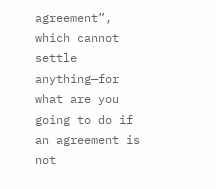agreement”, which cannot settle anything—for what are you going to do if an agreement is not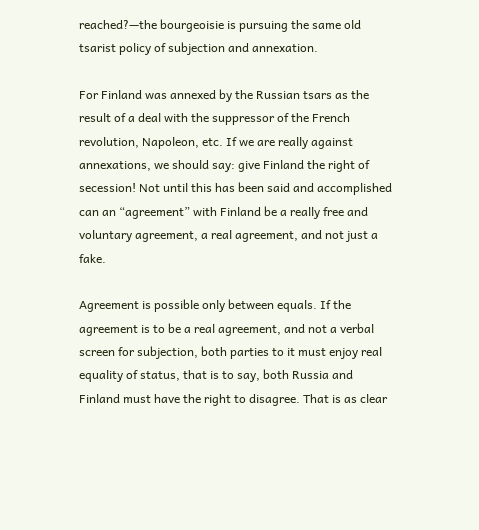reached?—the bourgeoisie is pursuing the same old tsarist policy of subjection and annexation.

For Finland was annexed by the Russian tsars as the result of a deal with the suppressor of the French revolution, Napoleon, etc. If we are really against annexations, we should say: give Finland the right of secession! Not until this has been said and accomplished can an “agreement” with Finland be a really free and voluntary agreement, a real agreement, and not just a fake.

Agreement is possible only between equals. If the agreement is to be a real agreement, and not a verbal screen for subjection, both parties to it must enjoy real equality of status, that is to say, both Russia and Finland must have the right to disagree. That is as clear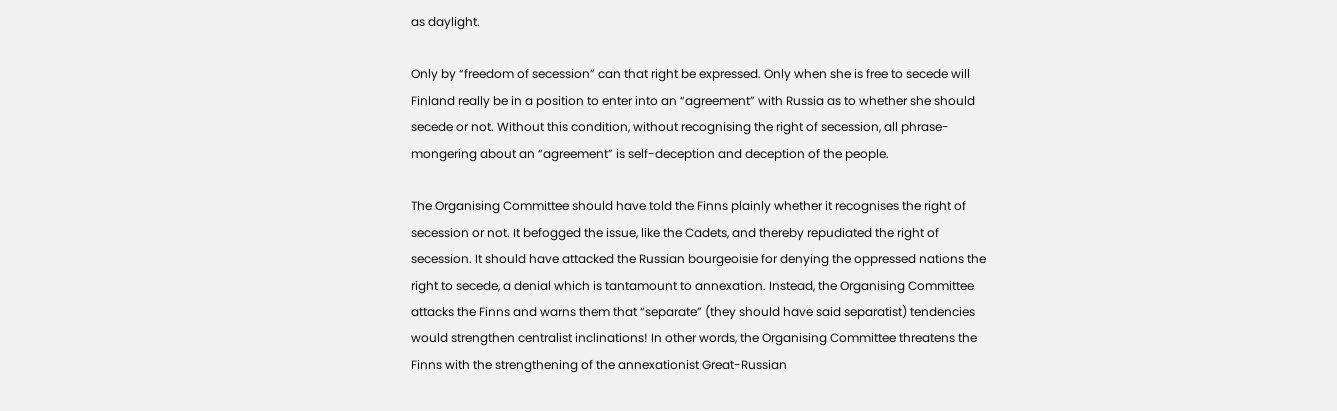as daylight.

Only by “freedom of secession” can that right be expressed. Only when she is free to secede will Finland really be in a position to enter into an “agreement” with Russia as to whether she should secede or not. Without this condition, without recognising the right of secession, all phrase-mongering about an “agreement” is self-deception and deception of the people.

The Organising Committee should have told the Finns plainly whether it recognises the right of secession or not. It befogged the issue, like the Cadets, and thereby repudiated the right of secession. It should have attacked the Russian bourgeoisie for denying the oppressed nations the right to secede, a denial which is tantamount to annexation. Instead, the Organising Committee attacks the Finns and warns them that “separate” (they should have said separatist) tendencies would strengthen centralist inclinations! In other words, the Organising Committee threatens the Finns with the strengthening of the annexationist Great-Russian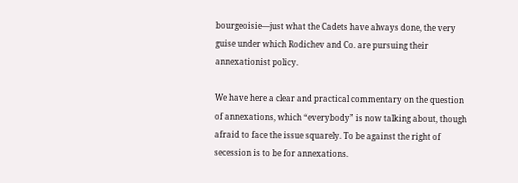bourgeoisie—just what the Cadets have always done, the very guise under which Rodichev and Co. are pursuing their annexationist policy.

We have here a clear and practical commentary on the question of annexations, which “everybody” is now talking about, though afraid to face the issue squarely. To be against the right of secession is to be for annexations.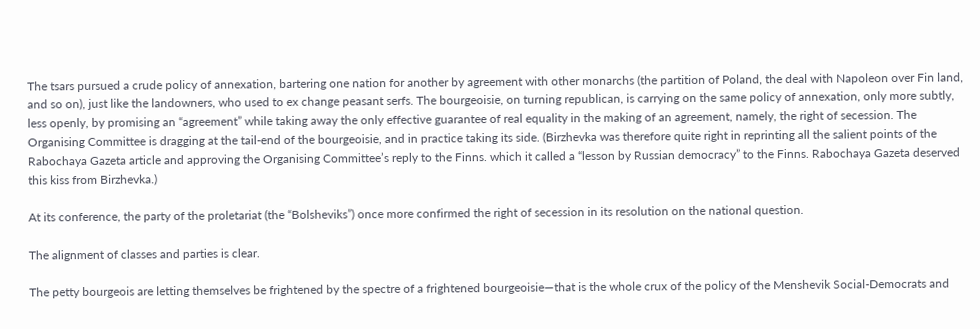The tsars pursued a crude policy of annexation, bartering one nation for another by agreement with other monarchs (the partition of Poland, the deal with Napoleon over Fin land, and so on), just like the landowners, who used to ex change peasant serfs. The bourgeoisie, on turning republican, is carrying on the same policy of annexation, only more subtly, less openly, by promising an “agreement” while taking away the only effective guarantee of real equality in the making of an agreement, namely, the right of secession. The Organising Committee is dragging at the tail-end of the bourgeoisie, and in practice taking its side. (Birzhevka was therefore quite right in reprinting all the salient points of the Rabochaya Gazeta article and approving the Organising Committee’s reply to the Finns. which it called a “lesson by Russian democracy” to the Finns. Rabochaya Gazeta deserved this kiss from Birzhevka.)

At its conference, the party of the proletariat (the “Bolsheviks”) once more confirmed the right of secession in its resolution on the national question.

The alignment of classes and parties is clear.

The petty bourgeois are letting themselves be frightened by the spectre of a frightened bourgeoisie—that is the whole crux of the policy of the Menshevik Social-Democrats and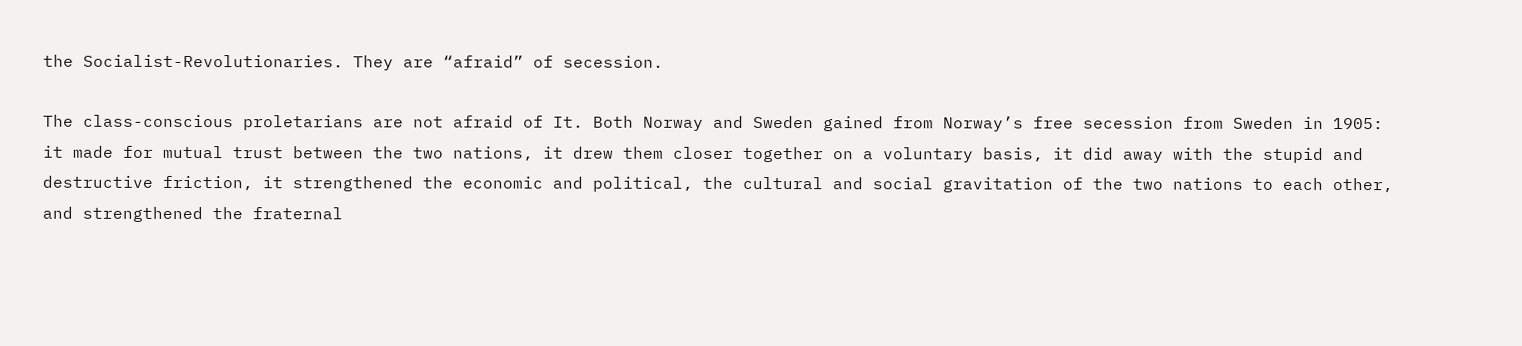the Socialist-Revolutionaries. They are “afraid” of secession.

The class-conscious proletarians are not afraid of It. Both Norway and Sweden gained from Norway’s free secession from Sweden in 1905: it made for mutual trust between the two nations, it drew them closer together on a voluntary basis, it did away with the stupid and destructive friction, it strengthened the economic and political, the cultural and social gravitation of the two nations to each other, and strengthened the fraternal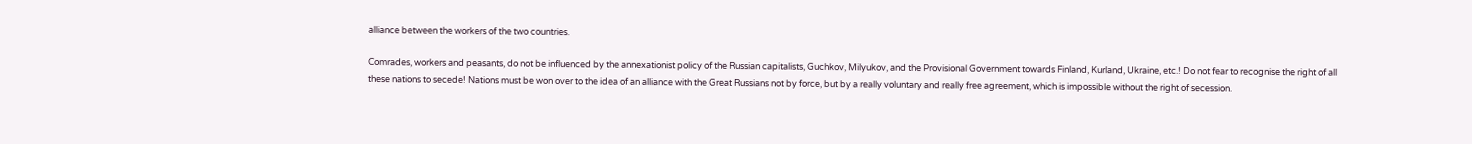alliance between the workers of the two countries.

Comrades, workers and peasants, do not be influenced by the annexationist policy of the Russian capitalists, Guchkov, Milyukov, and the Provisional Government towards Finland, Kurland, Ukraine, etc.! Do not fear to recognise the right of all these nations to secede! Nations must be won over to the idea of an alliance with the Great Russians not by force, but by a really voluntary and really free agreement, which is impossible without the right of secession.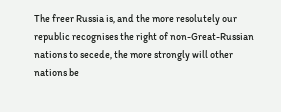The freer Russia is, and the more resolutely our republic recognises the right of non-Great-Russian nations to secede, the more strongly will other nations be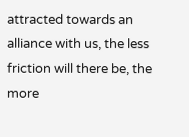attracted towards an alliance with us, the less friction will there be, the more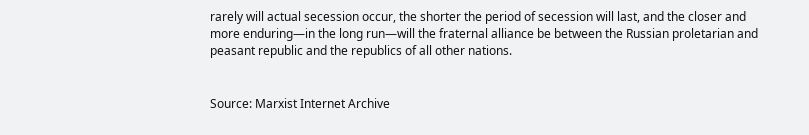rarely will actual secession occur, the shorter the period of secession will last, and the closer and more enduring—in the long run—will the fraternal alliance be between the Russian proletarian and peasant republic and the republics of all other nations.


Source: Marxist Internet Archive